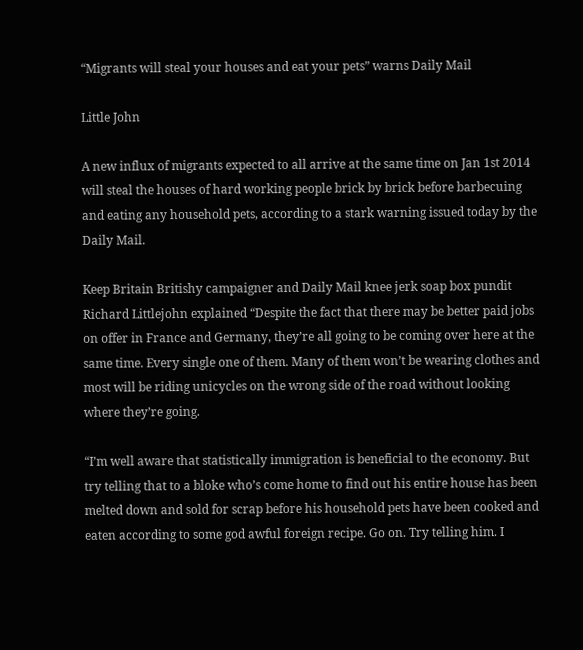“Migrants will steal your houses and eat your pets” warns Daily Mail

Little John

A new influx of migrants expected to all arrive at the same time on Jan 1st 2014 will steal the houses of hard working people brick by brick before barbecuing and eating any household pets, according to a stark warning issued today by the Daily Mail.

Keep Britain Britishy campaigner and Daily Mail knee jerk soap box pundit Richard Littlejohn explained “Despite the fact that there may be better paid jobs on offer in France and Germany, they’re all going to be coming over here at the same time. Every single one of them. Many of them won’t be wearing clothes and most will be riding unicycles on the wrong side of the road without looking where they’re going.

“I’m well aware that statistically immigration is beneficial to the economy. But try telling that to a bloke who’s come home to find out his entire house has been melted down and sold for scrap before his household pets have been cooked and eaten according to some god awful foreign recipe. Go on. Try telling him. I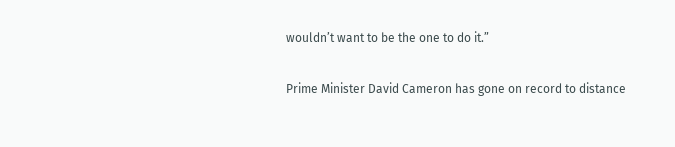wouldn’t want to be the one to do it.”

Prime Minister David Cameron has gone on record to distance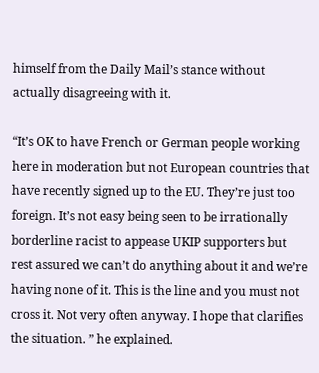himself from the Daily Mail’s stance without actually disagreeing with it.

“It’s OK to have French or German people working here in moderation but not European countries that have recently signed up to the EU. They’re just too foreign. It’s not easy being seen to be irrationally borderline racist to appease UKIP supporters but rest assured we can’t do anything about it and we’re having none of it. This is the line and you must not cross it. Not very often anyway. I hope that clarifies the situation. ” he explained.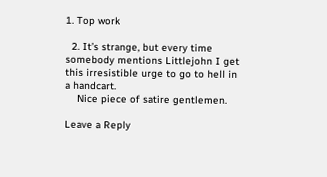1. Top work

  2. It’s strange, but every time somebody mentions Littlejohn I get this irresistible urge to go to hell in a handcart.
    Nice piece of satire gentlemen.

Leave a Reply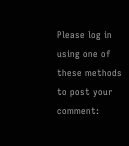Please log in using one of these methods to post your comment: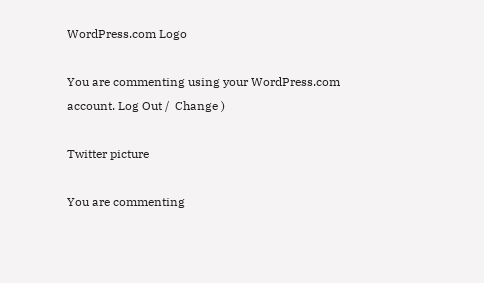WordPress.com Logo

You are commenting using your WordPress.com account. Log Out /  Change )

Twitter picture

You are commenting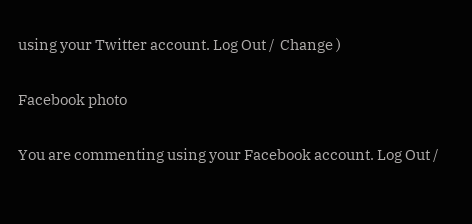using your Twitter account. Log Out /  Change )

Facebook photo

You are commenting using your Facebook account. Log Out /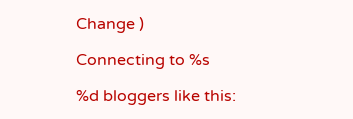Change )

Connecting to %s

%d bloggers like this: